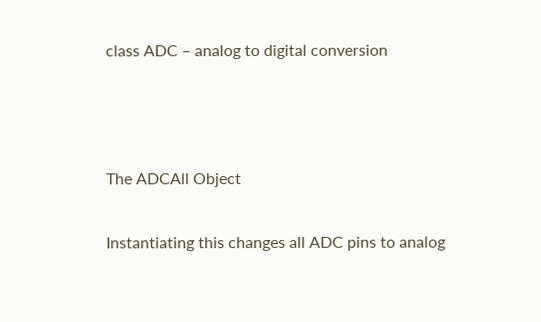class ADC – analog to digital conversion



The ADCAll Object

Instantiating this changes all ADC pins to analog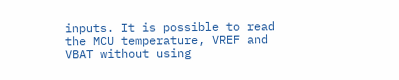inputs. It is possible to read the MCU temperature, VREF and VBAT without using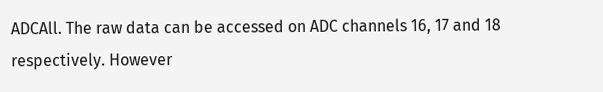ADCAll. The raw data can be accessed on ADC channels 16, 17 and 18 respectively. However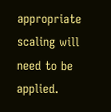appropriate scaling will need to be applied.